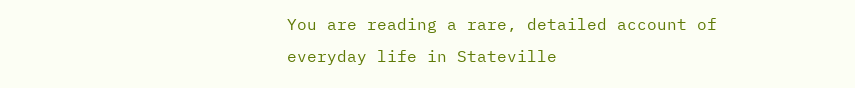You are reading a rare, detailed account of everyday life in Stateville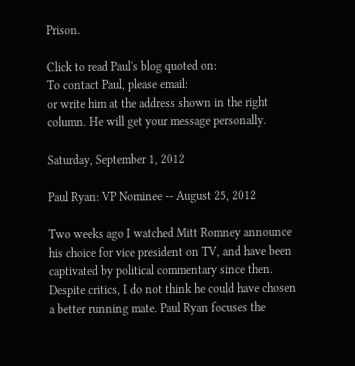Prison.

Click to read Paul's blog quoted on:
To contact Paul, please email:
or write him at the address shown in the right column. He will get your message personally.

Saturday, September 1, 2012

Paul Ryan: VP Nominee -- August 25, 2012

Two weeks ago I watched Mitt Romney announce his choice for vice president on TV, and have been captivated by political commentary since then. Despite critics, I do not think he could have chosen a better running mate. Paul Ryan focuses the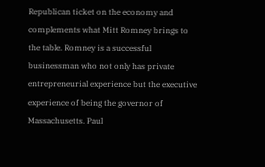Republican ticket on the economy and complements what Mitt Romney brings to the table. Romney is a successful businessman who not only has private entrepreneurial experience but the executive experience of being the governor of Massachusetts. Paul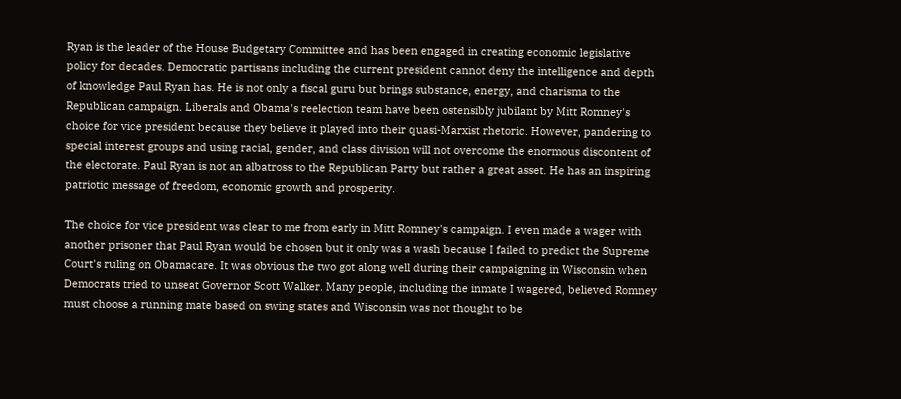Ryan is the leader of the House Budgetary Committee and has been engaged in creating economic legislative policy for decades. Democratic partisans including the current president cannot deny the intelligence and depth of knowledge Paul Ryan has. He is not only a fiscal guru but brings substance, energy, and charisma to the Republican campaign. Liberals and Obama's reelection team have been ostensibly jubilant by Mitt Romney's choice for vice president because they believe it played into their quasi-Marxist rhetoric. However, pandering to special interest groups and using racial, gender, and class division will not overcome the enormous discontent of the electorate. Paul Ryan is not an albatross to the Republican Party but rather a great asset. He has an inspiring patriotic message of freedom, economic growth and prosperity.

The choice for vice president was clear to me from early in Mitt Romney's campaign. I even made a wager with another prisoner that Paul Ryan would be chosen but it only was a wash because I failed to predict the Supreme Court's ruling on Obamacare. It was obvious the two got along well during their campaigning in Wisconsin when Democrats tried to unseat Governor Scott Walker. Many people, including the inmate I wagered, believed Romney must choose a running mate based on swing states and Wisconsin was not thought to be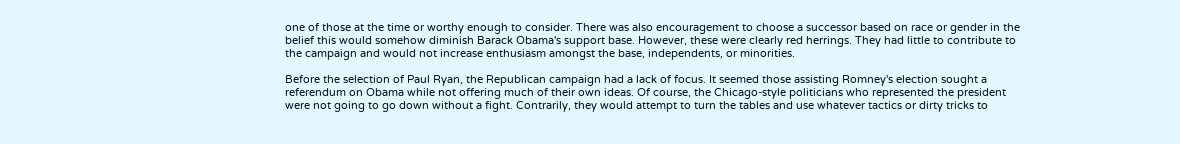one of those at the time or worthy enough to consider. There was also encouragement to choose a successor based on race or gender in the belief this would somehow diminish Barack Obama's support base. However, these were clearly red herrings. They had little to contribute to the campaign and would not increase enthusiasm amongst the base, independents, or minorities.

Before the selection of Paul Ryan, the Republican campaign had a lack of focus. It seemed those assisting Romney's election sought a referendum on Obama while not offering much of their own ideas. Of course, the Chicago-style politicians who represented the president were not going to go down without a fight. Contrarily, they would attempt to turn the tables and use whatever tactics or dirty tricks to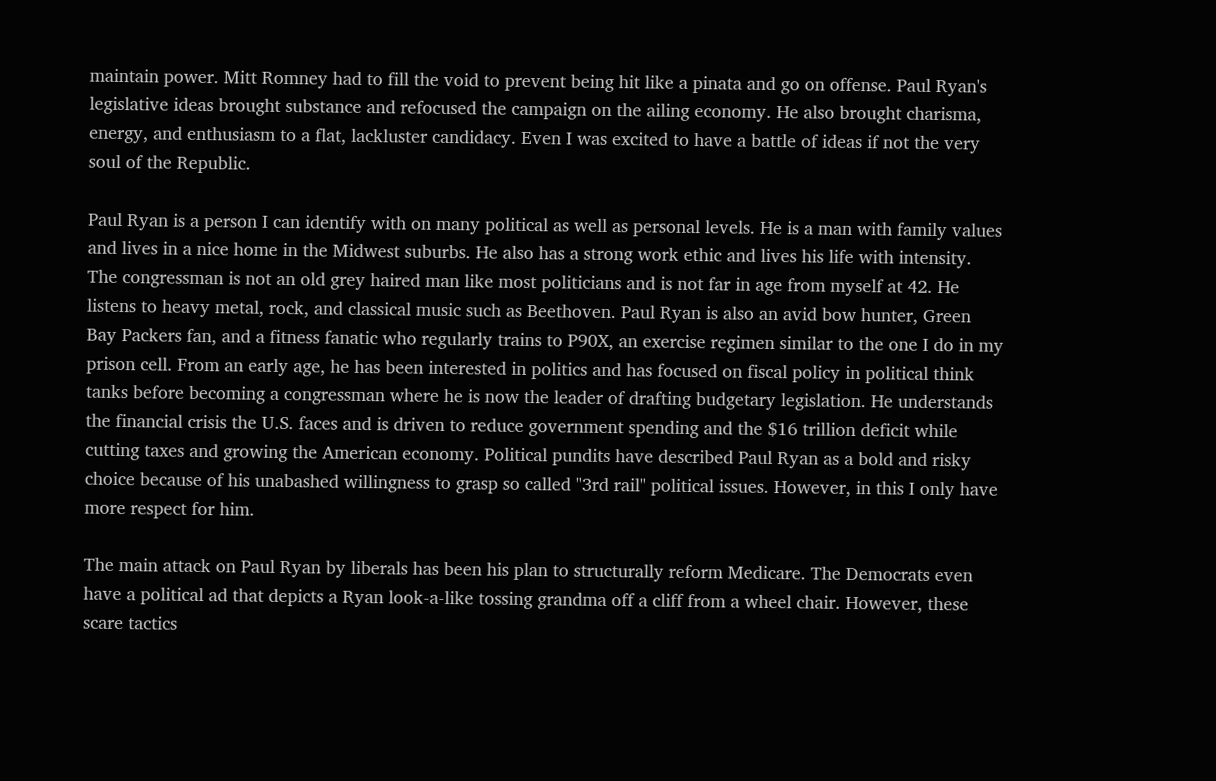maintain power. Mitt Romney had to fill the void to prevent being hit like a pinata and go on offense. Paul Ryan's legislative ideas brought substance and refocused the campaign on the ailing economy. He also brought charisma, energy, and enthusiasm to a flat, lackluster candidacy. Even I was excited to have a battle of ideas if not the very soul of the Republic.

Paul Ryan is a person I can identify with on many political as well as personal levels. He is a man with family values and lives in a nice home in the Midwest suburbs. He also has a strong work ethic and lives his life with intensity. The congressman is not an old grey haired man like most politicians and is not far in age from myself at 42. He listens to heavy metal, rock, and classical music such as Beethoven. Paul Ryan is also an avid bow hunter, Green Bay Packers fan, and a fitness fanatic who regularly trains to P90X, an exercise regimen similar to the one I do in my prison cell. From an early age, he has been interested in politics and has focused on fiscal policy in political think tanks before becoming a congressman where he is now the leader of drafting budgetary legislation. He understands the financial crisis the U.S. faces and is driven to reduce government spending and the $16 trillion deficit while cutting taxes and growing the American economy. Political pundits have described Paul Ryan as a bold and risky choice because of his unabashed willingness to grasp so called "3rd rail" political issues. However, in this I only have more respect for him.

The main attack on Paul Ryan by liberals has been his plan to structurally reform Medicare. The Democrats even have a political ad that depicts a Ryan look-a-like tossing grandma off a cliff from a wheel chair. However, these scare tactics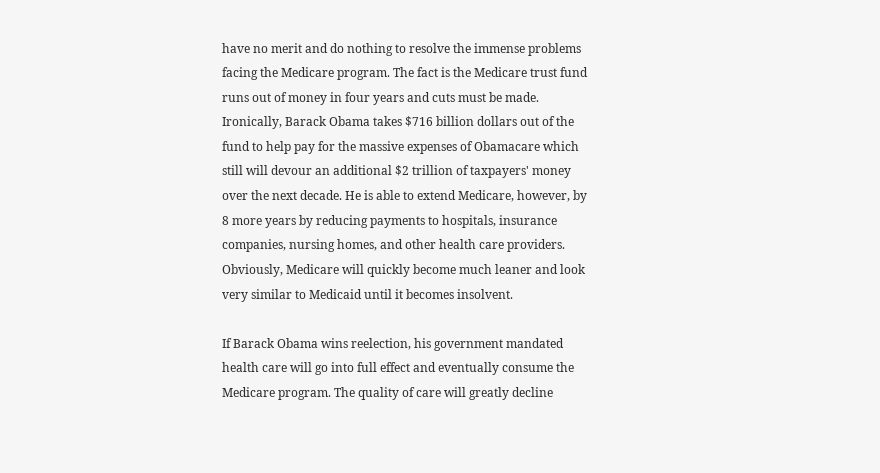have no merit and do nothing to resolve the immense problems facing the Medicare program. The fact is the Medicare trust fund runs out of money in four years and cuts must be made. Ironically, Barack Obama takes $716 billion dollars out of the fund to help pay for the massive expenses of Obamacare which still will devour an additional $2 trillion of taxpayers' money over the next decade. He is able to extend Medicare, however, by 8 more years by reducing payments to hospitals, insurance companies, nursing homes, and other health care providers. Obviously, Medicare will quickly become much leaner and look very similar to Medicaid until it becomes insolvent.

If Barack Obama wins reelection, his government mandated health care will go into full effect and eventually consume the Medicare program. The quality of care will greatly decline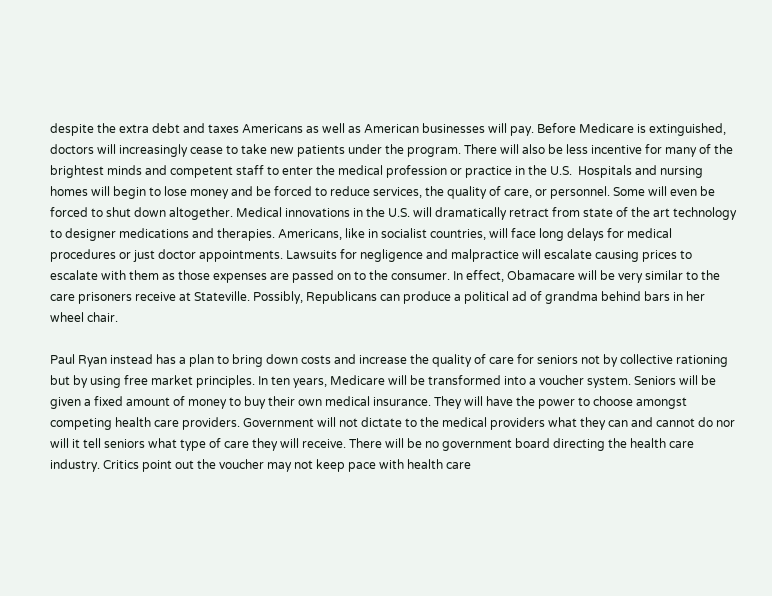despite the extra debt and taxes Americans as well as American businesses will pay. Before Medicare is extinguished, doctors will increasingly cease to take new patients under the program. There will also be less incentive for many of the brightest minds and competent staff to enter the medical profession or practice in the U.S.  Hospitals and nursing homes will begin to lose money and be forced to reduce services, the quality of care, or personnel. Some will even be forced to shut down altogether. Medical innovations in the U.S. will dramatically retract from state of the art technology to designer medications and therapies. Americans, like in socialist countries, will face long delays for medical procedures or just doctor appointments. Lawsuits for negligence and malpractice will escalate causing prices to escalate with them as those expenses are passed on to the consumer. In effect, Obamacare will be very similar to the care prisoners receive at Stateville. Possibly, Republicans can produce a political ad of grandma behind bars in her wheel chair.

Paul Ryan instead has a plan to bring down costs and increase the quality of care for seniors not by collective rationing but by using free market principles. In ten years, Medicare will be transformed into a voucher system. Seniors will be given a fixed amount of money to buy their own medical insurance. They will have the power to choose amongst competing health care providers. Government will not dictate to the medical providers what they can and cannot do nor will it tell seniors what type of care they will receive. There will be no government board directing the health care industry. Critics point out the voucher may not keep pace with health care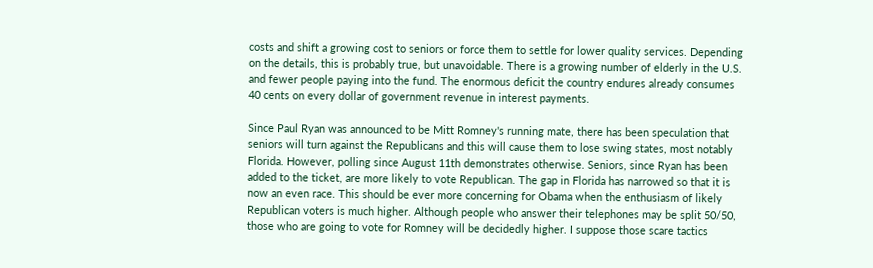costs and shift a growing cost to seniors or force them to settle for lower quality services. Depending on the details, this is probably true, but unavoidable. There is a growing number of elderly in the U.S. and fewer people paying into the fund. The enormous deficit the country endures already consumes 40 cents on every dollar of government revenue in interest payments.

Since Paul Ryan was announced to be Mitt Romney's running mate, there has been speculation that seniors will turn against the Republicans and this will cause them to lose swing states, most notably Florida. However, polling since August 11th demonstrates otherwise. Seniors, since Ryan has been added to the ticket, are more likely to vote Republican. The gap in Florida has narrowed so that it is now an even race. This should be ever more concerning for Obama when the enthusiasm of likely Republican voters is much higher. Although people who answer their telephones may be split 50/50, those who are going to vote for Romney will be decidedly higher. I suppose those scare tactics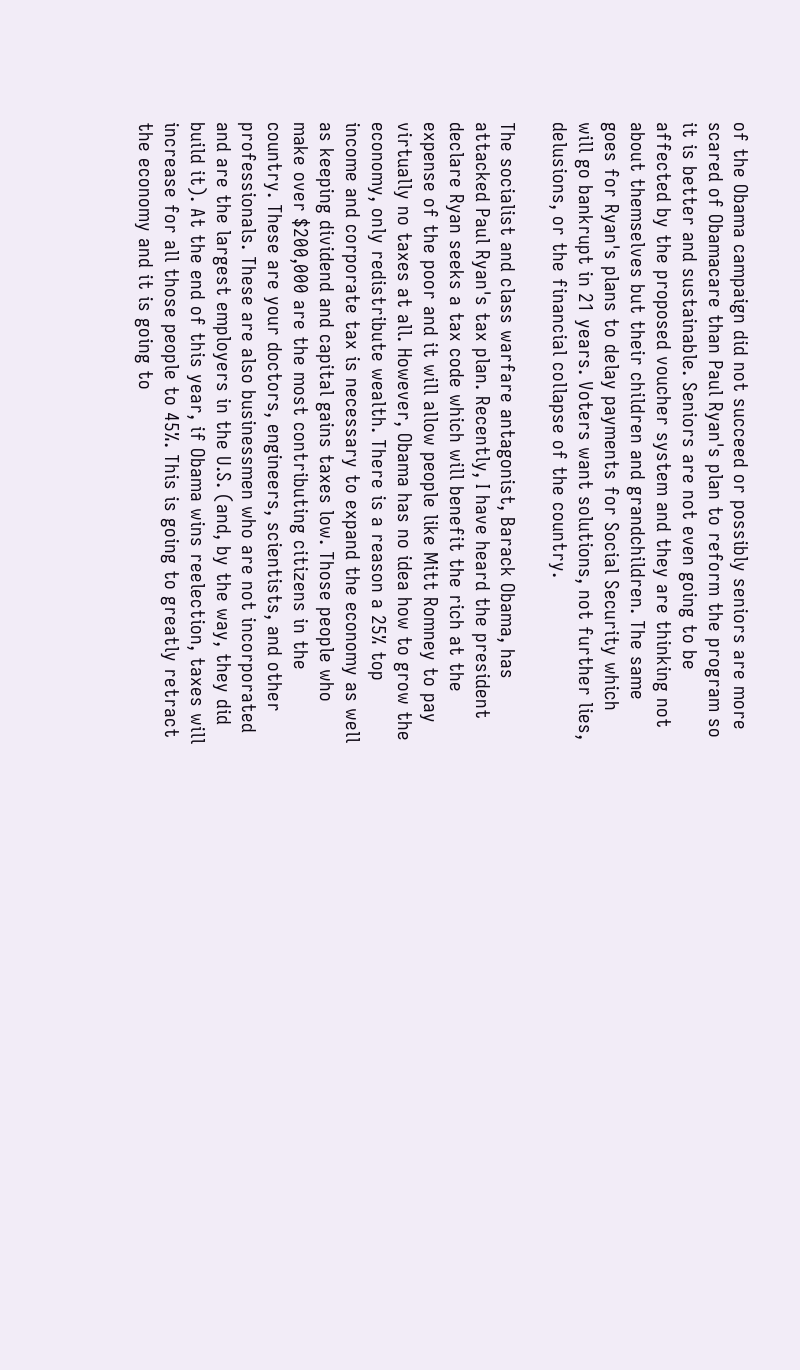of the Obama campaign did not succeed or possibly seniors are more scared of Obamacare than Paul Ryan's plan to reform the program so it is better and sustainable. Seniors are not even going to be affected by the proposed voucher system and they are thinking not about themselves but their children and grandchildren. The same goes for Ryan's plans to delay payments for Social Security which will go bankrupt in 21 years. Voters want solutions, not further lies, delusions, or the financial collapse of the country.

The socialist and class warfare antagonist, Barack Obama, has attacked Paul Ryan's tax plan. Recently, I have heard the president declare Ryan seeks a tax code which will benefit the rich at the expense of the poor and it will allow people like Mitt Romney to pay virtually no taxes at all. However, Obama has no idea how to grow the economy, only redistribute wealth. There is a reason a 25% top income and corporate tax is necessary to expand the economy as well as keeping dividend and capital gains taxes low. Those people who make over $200,000 are the most contributing citizens in the country. These are your doctors, engineers, scientists, and other professionals. These are also businessmen who are not incorporated and are the largest employers in the U.S. (and, by the way, they did build it). At the end of this year, if Obama wins reelection, taxes will increase for all those people to 45%. This is going to greatly retract the economy and it is going to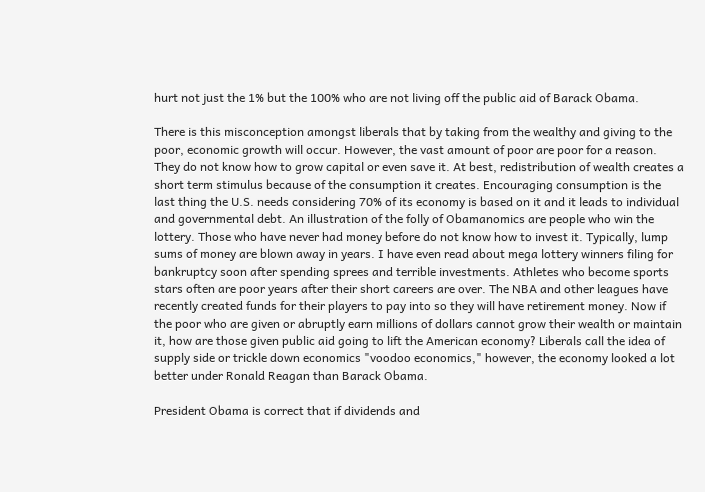hurt not just the 1% but the 100% who are not living off the public aid of Barack Obama.

There is this misconception amongst liberals that by taking from the wealthy and giving to the poor, economic growth will occur. However, the vast amount of poor are poor for a reason. They do not know how to grow capital or even save it. At best, redistribution of wealth creates a short term stimulus because of the consumption it creates. Encouraging consumption is the last thing the U.S. needs considering 70% of its economy is based on it and it leads to individual and governmental debt. An illustration of the folly of Obamanomics are people who win the lottery. Those who have never had money before do not know how to invest it. Typically, lump sums of money are blown away in years. I have even read about mega lottery winners filing for bankruptcy soon after spending sprees and terrible investments. Athletes who become sports stars often are poor years after their short careers are over. The NBA and other leagues have recently created funds for their players to pay into so they will have retirement money. Now if the poor who are given or abruptly earn millions of dollars cannot grow their wealth or maintain it, how are those given public aid going to lift the American economy? Liberals call the idea of supply side or trickle down economics "voodoo economics," however, the economy looked a lot better under Ronald Reagan than Barack Obama.

President Obama is correct that if dividends and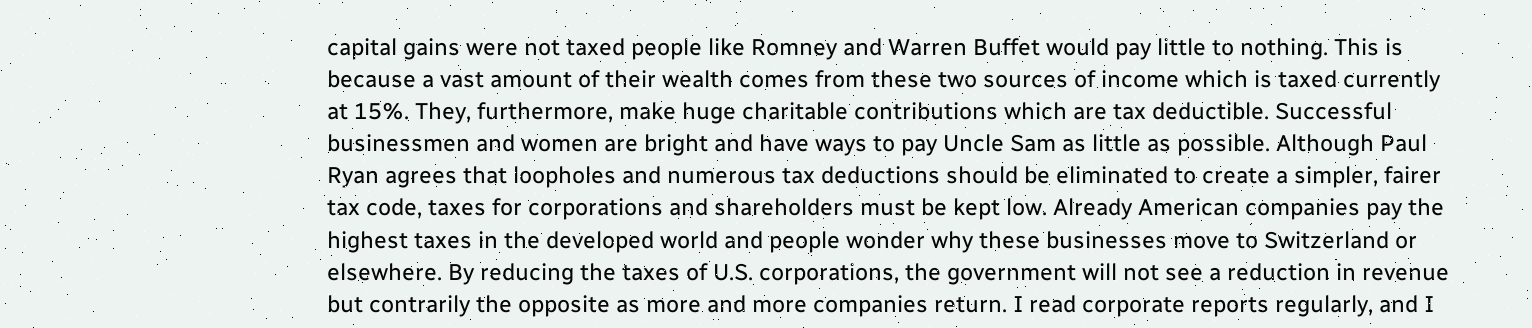capital gains were not taxed people like Romney and Warren Buffet would pay little to nothing. This is because a vast amount of their wealth comes from these two sources of income which is taxed currently at 15%. They, furthermore, make huge charitable contributions which are tax deductible. Successful businessmen and women are bright and have ways to pay Uncle Sam as little as possible. Although Paul Ryan agrees that loopholes and numerous tax deductions should be eliminated to create a simpler, fairer tax code, taxes for corporations and shareholders must be kept low. Already American companies pay the highest taxes in the developed world and people wonder why these businesses move to Switzerland or elsewhere. By reducing the taxes of U.S. corporations, the government will not see a reduction in revenue but contrarily the opposite as more and more companies return. I read corporate reports regularly, and I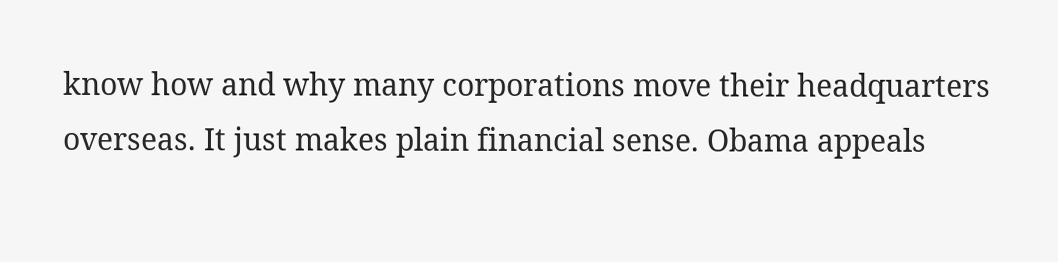know how and why many corporations move their headquarters overseas. It just makes plain financial sense. Obama appeals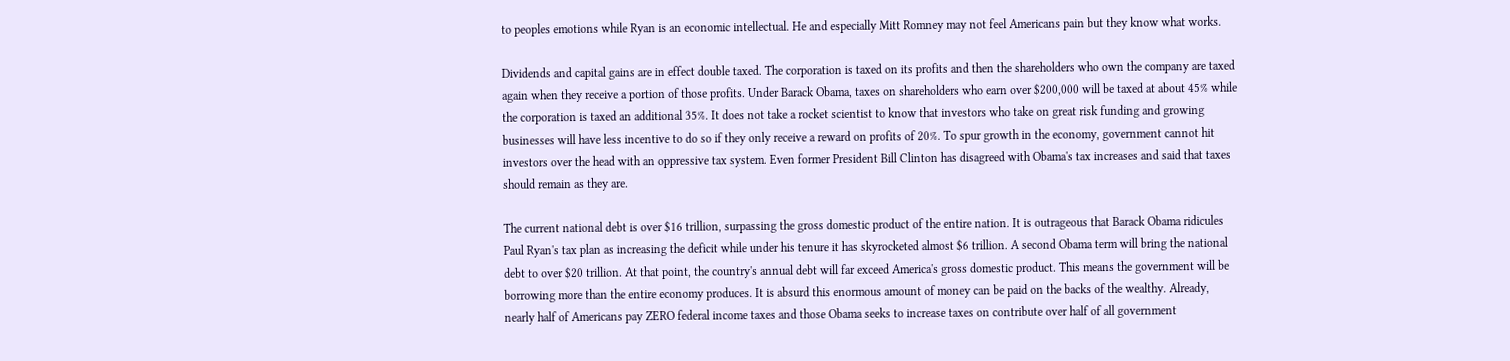to peoples emotions while Ryan is an economic intellectual. He and especially Mitt Romney may not feel Americans pain but they know what works.

Dividends and capital gains are in effect double taxed. The corporation is taxed on its profits and then the shareholders who own the company are taxed again when they receive a portion of those profits. Under Barack Obama, taxes on shareholders who earn over $200,000 will be taxed at about 45% while the corporation is taxed an additional 35%. It does not take a rocket scientist to know that investors who take on great risk funding and growing businesses will have less incentive to do so if they only receive a reward on profits of 20%. To spur growth in the economy, government cannot hit investors over the head with an oppressive tax system. Even former President Bill Clinton has disagreed with Obama's tax increases and said that taxes should remain as they are.

The current national debt is over $16 trillion, surpassing the gross domestic product of the entire nation. It is outrageous that Barack Obama ridicules Paul Ryan's tax plan as increasing the deficit while under his tenure it has skyrocketed almost $6 trillion. A second Obama term will bring the national debt to over $20 trillion. At that point, the country's annual debt will far exceed America's gross domestic product. This means the government will be borrowing more than the entire economy produces. It is absurd this enormous amount of money can be paid on the backs of the wealthy. Already, nearly half of Americans pay ZERO federal income taxes and those Obama seeks to increase taxes on contribute over half of all government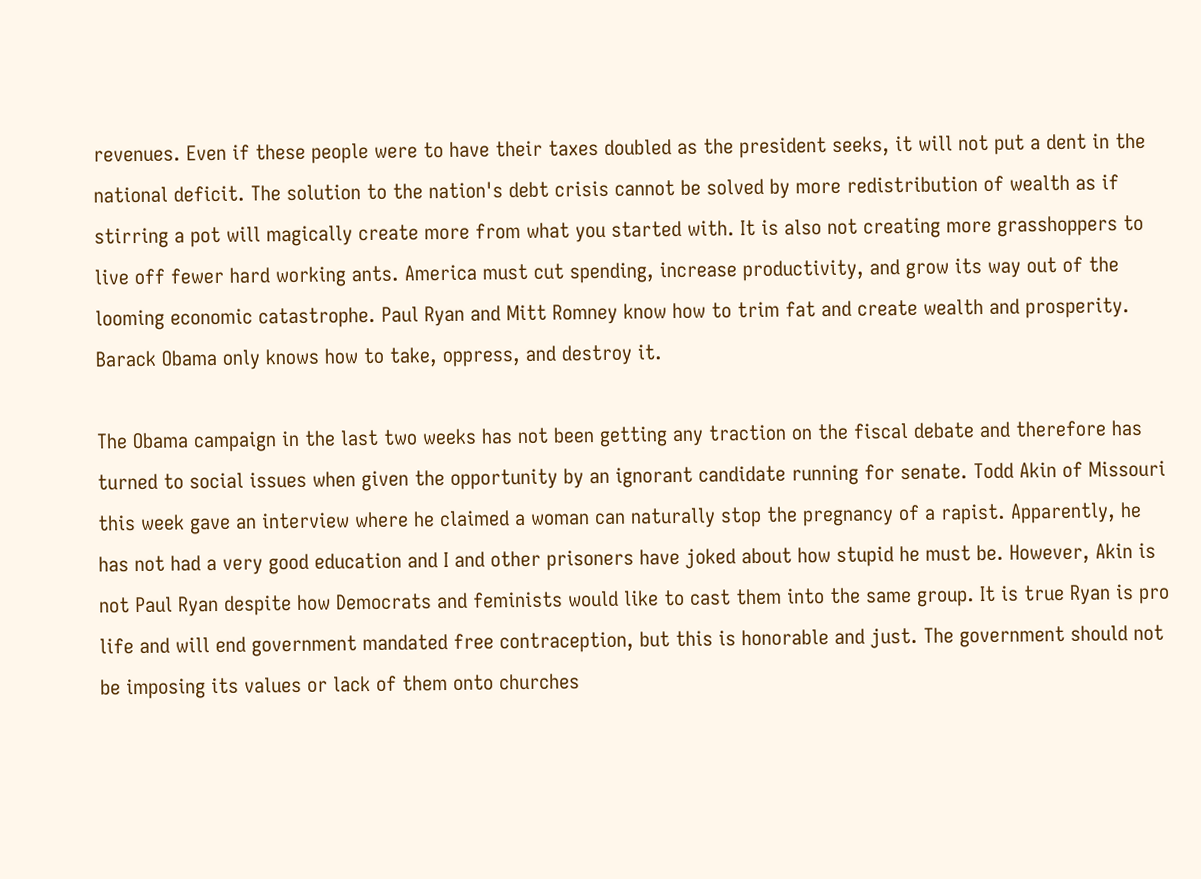revenues. Even if these people were to have their taxes doubled as the president seeks, it will not put a dent in the national deficit. The solution to the nation's debt crisis cannot be solved by more redistribution of wealth as if stirring a pot will magically create more from what you started with. It is also not creating more grasshoppers to live off fewer hard working ants. America must cut spending, increase productivity, and grow its way out of the looming economic catastrophe. Paul Ryan and Mitt Romney know how to trim fat and create wealth and prosperity. Barack Obama only knows how to take, oppress, and destroy it.

The Obama campaign in the last two weeks has not been getting any traction on the fiscal debate and therefore has turned to social issues when given the opportunity by an ignorant candidate running for senate. Todd Akin of Missouri this week gave an interview where he claimed a woman can naturally stop the pregnancy of a rapist. Apparently, he has not had a very good education and I and other prisoners have joked about how stupid he must be. However, Akin is not Paul Ryan despite how Democrats and feminists would like to cast them into the same group. It is true Ryan is pro life and will end government mandated free contraception, but this is honorable and just. The government should not be imposing its values or lack of them onto churches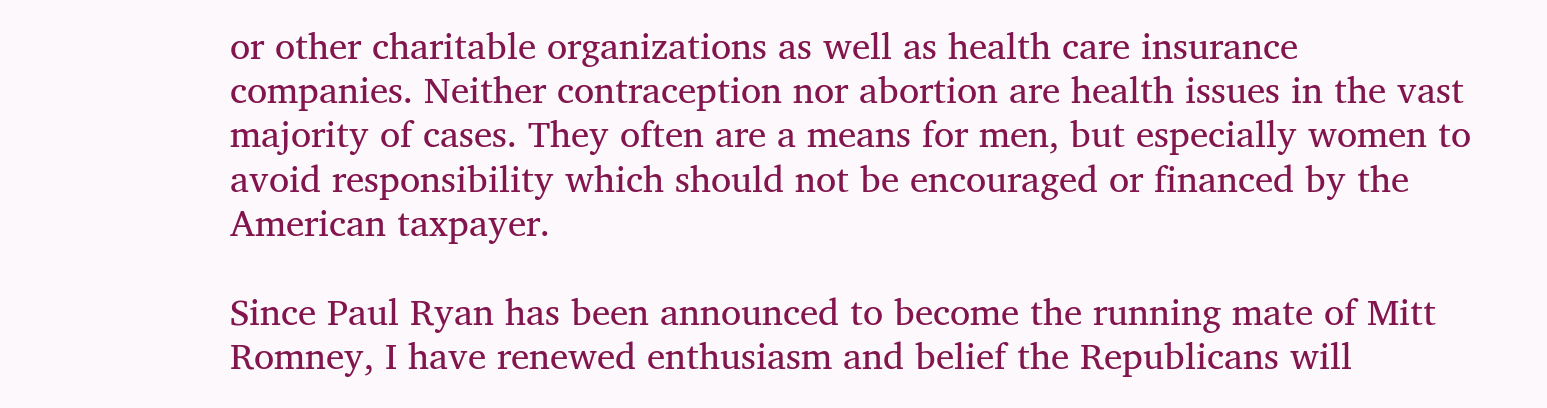or other charitable organizations as well as health care insurance companies. Neither contraception nor abortion are health issues in the vast majority of cases. They often are a means for men, but especially women to avoid responsibility which should not be encouraged or financed by the American taxpayer.

Since Paul Ryan has been announced to become the running mate of Mitt Romney, I have renewed enthusiasm and belief the Republicans will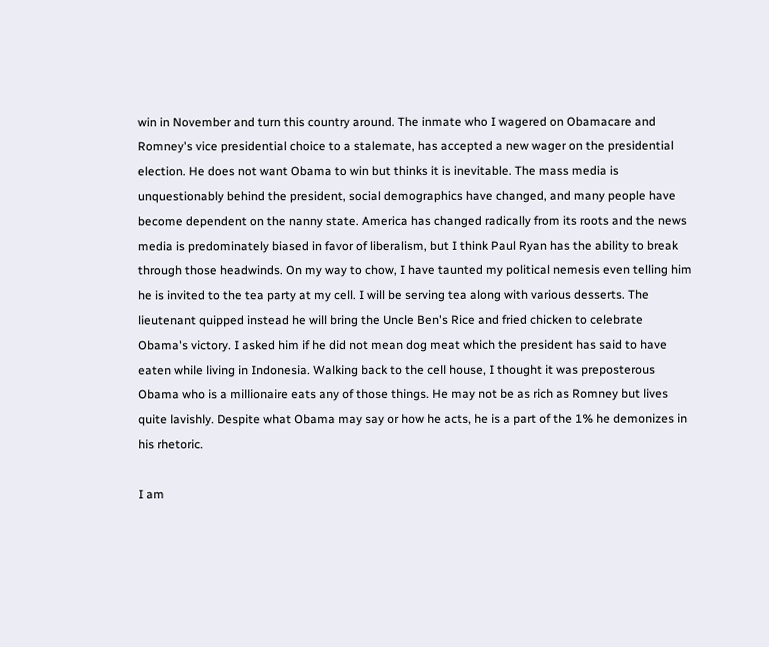win in November and turn this country around. The inmate who I wagered on Obamacare and Romney's vice presidential choice to a stalemate, has accepted a new wager on the presidential election. He does not want Obama to win but thinks it is inevitable. The mass media is unquestionably behind the president, social demographics have changed, and many people have become dependent on the nanny state. America has changed radically from its roots and the news media is predominately biased in favor of liberalism, but I think Paul Ryan has the ability to break through those headwinds. On my way to chow, I have taunted my political nemesis even telling him he is invited to the tea party at my cell. I will be serving tea along with various desserts. The lieutenant quipped instead he will bring the Uncle Ben's Rice and fried chicken to celebrate Obama's victory. I asked him if he did not mean dog meat which the president has said to have eaten while living in Indonesia. Walking back to the cell house, I thought it was preposterous Obama who is a millionaire eats any of those things. He may not be as rich as Romney but lives quite lavishly. Despite what Obama may say or how he acts, he is a part of the 1% he demonizes in his rhetoric.

I am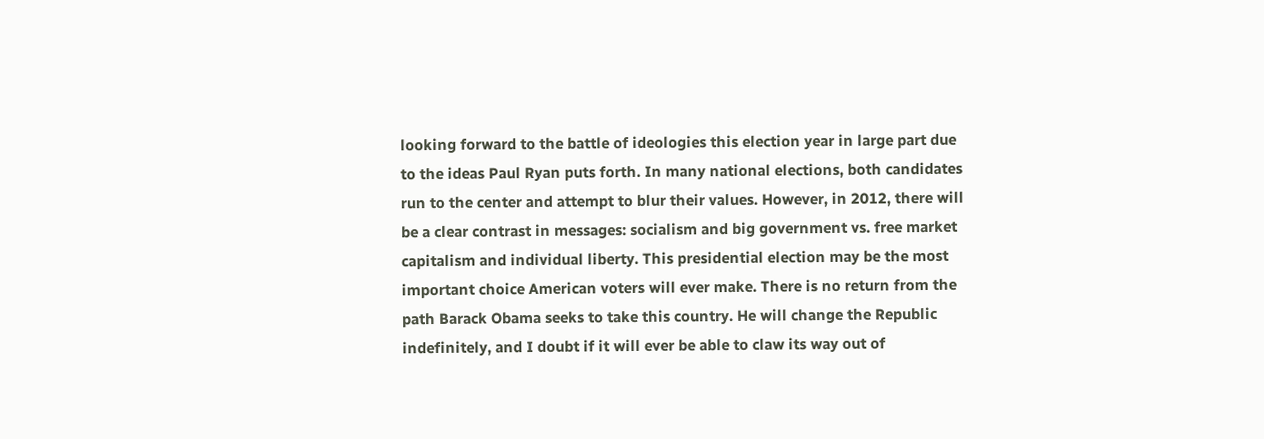looking forward to the battle of ideologies this election year in large part due to the ideas Paul Ryan puts forth. In many national elections, both candidates run to the center and attempt to blur their values. However, in 2012, there will be a clear contrast in messages: socialism and big government vs. free market capitalism and individual liberty. This presidential election may be the most important choice American voters will ever make. There is no return from the path Barack Obama seeks to take this country. He will change the Republic indefinitely, and I doubt if it will ever be able to claw its way out of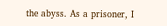the abyss. As a prisoner, I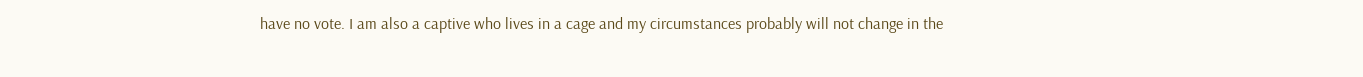have no vote. I am also a captive who lives in a cage and my circumstances probably will not change in the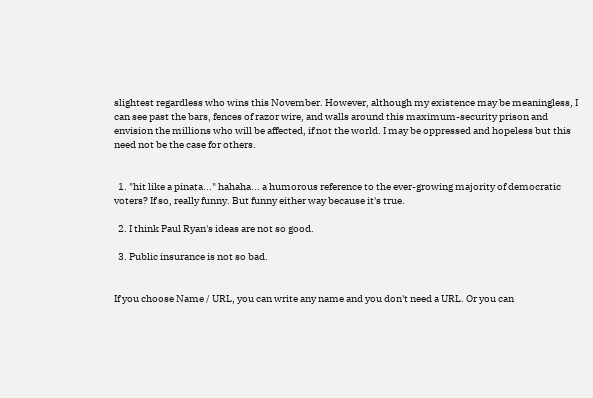slightest regardless who wins this November. However, although my existence may be meaningless, I can see past the bars, fences of razor wire, and walls around this maximum-security prison and envision the millions who will be affected, if not the world. I may be oppressed and hopeless but this need not be the case for others.


  1. "hit like a pinata..." hahaha... a humorous reference to the ever-growing majority of democratic voters? If so, really funny. But funny either way because it's true.

  2. I think Paul Ryan's ideas are not so good.

  3. Public insurance is not so bad.


If you choose Name / URL, you can write any name and you don't need a URL. Or you can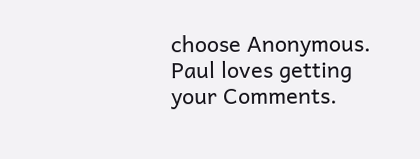choose Anonymous. Paul loves getting your Comments.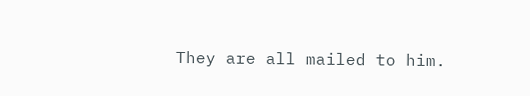They are all mailed to him.